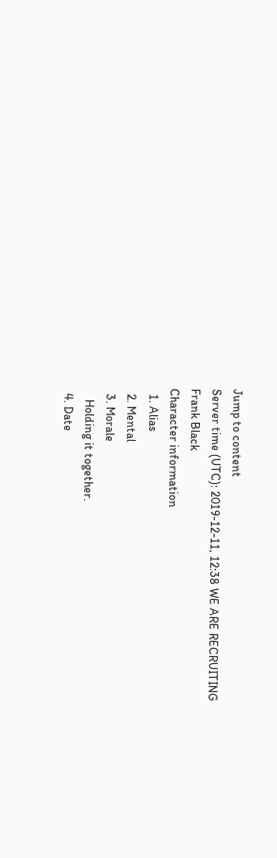Jump to content
Server time (UTC): 2019-12-11, 12:38 WE ARE RECRUITING
Frank Black
Character information
  1. Alias
  2. Mental
  3. Morale
    Holding it together.
  4. Date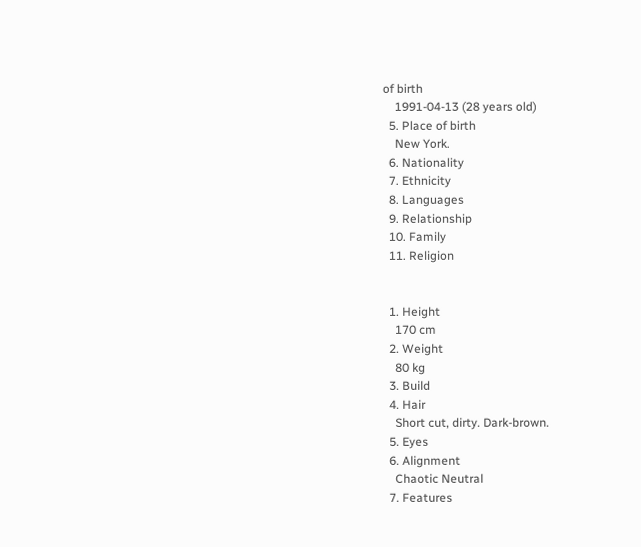of birth
    1991-04-13 (28 years old)
  5. Place of birth
    New York.
  6. Nationality
  7. Ethnicity
  8. Languages
  9. Relationship
  10. Family
  11. Religion


  1. Height
    170 cm
  2. Weight
    80 kg
  3. Build
  4. Hair
    Short cut, dirty. Dark-brown.
  5. Eyes
  6. Alignment
    Chaotic Neutral
  7. Features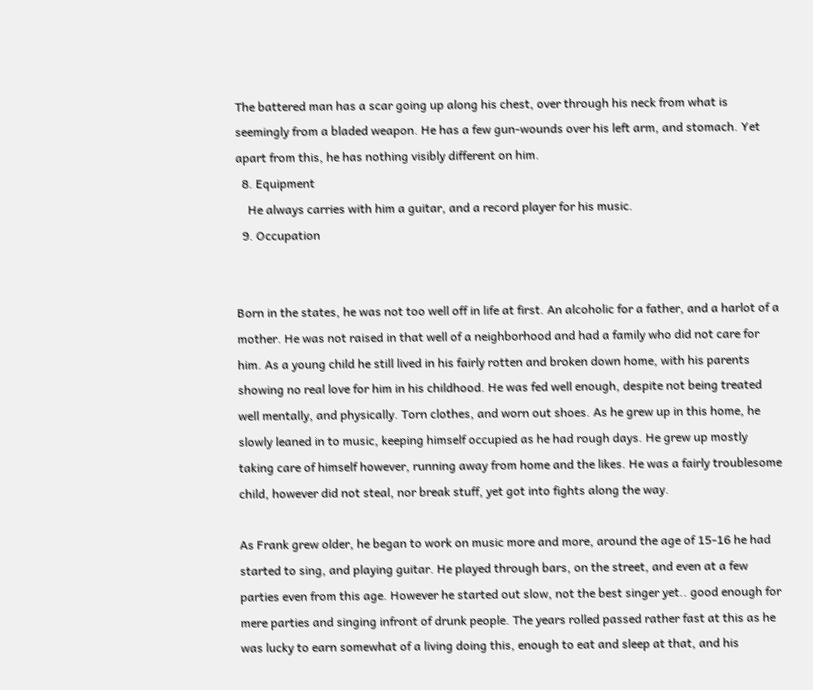The battered man has a scar going up along his chest, over through his neck from what is seemingly from a bladed weapon. He has a few gun-wounds over his left arm, and stomach. Yet apart from this, he has nothing visibly different on him.
  8. Equipment
    He always carries with him a guitar, and a record player for his music.
  9. Occupation


Born in the states, he was not too well off in life at first. An alcoholic for a father, and a harlot of a mother. He was not raised in that well of a neighborhood and had a family who did not care for him. As a young child he still lived in his fairly rotten and broken down home, with his parents showing no real love for him in his childhood. He was fed well enough, despite not being treated well mentally, and physically. Torn clothes, and worn out shoes. As he grew up in this home, he slowly leaned in to music, keeping himself occupied as he had rough days. He grew up mostly taking care of himself however, running away from home and the likes. He was a fairly troublesome child, however did not steal, nor break stuff, yet got into fights along the way.

As Frank grew older, he began to work on music more and more, around the age of 15-16 he had started to sing, and playing guitar. He played through bars, on the street, and even at a few parties even from this age. However he started out slow, not the best singer yet.. good enough for mere parties and singing infront of drunk people. The years rolled passed rather fast at this as he was lucky to earn somewhat of a living doing this, enough to eat and sleep at that, and his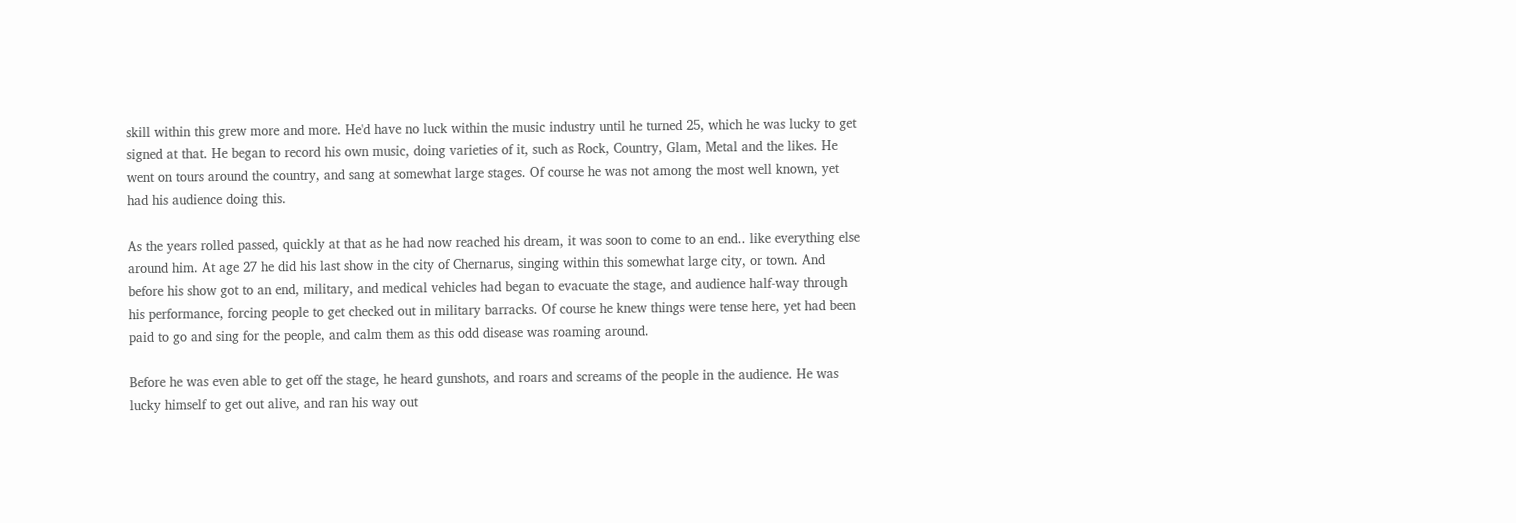skill within this grew more and more. He'd have no luck within the music industry until he turned 25, which he was lucky to get signed at that. He began to record his own music, doing varieties of it, such as Rock, Country, Glam, Metal and the likes. He went on tours around the country, and sang at somewhat large stages. Of course he was not among the most well known, yet had his audience doing this.

As the years rolled passed, quickly at that as he had now reached his dream, it was soon to come to an end.. like everything else around him. At age 27 he did his last show in the city of Chernarus, singing within this somewhat large city, or town. And before his show got to an end, military, and medical vehicles had began to evacuate the stage, and audience half-way through his performance, forcing people to get checked out in military barracks. Of course he knew things were tense here, yet had been paid to go and sing for the people, and calm them as this odd disease was roaming around.

Before he was even able to get off the stage, he heard gunshots, and roars and screams of the people in the audience. He was lucky himself to get out alive, and ran his way out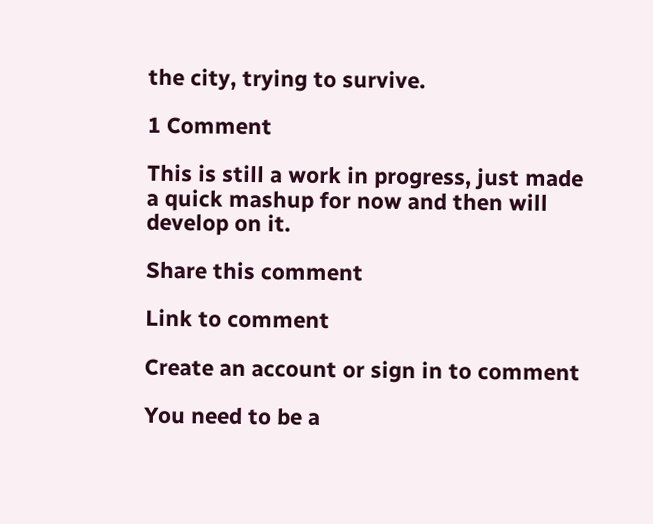the city, trying to survive.

1 Comment

This is still a work in progress, just made a quick mashup for now and then will develop on it.

Share this comment

Link to comment

Create an account or sign in to comment

You need to be a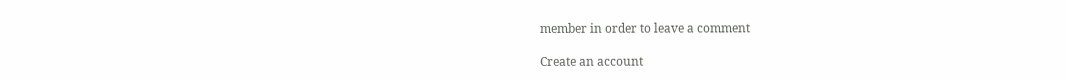member in order to leave a comment

Create an account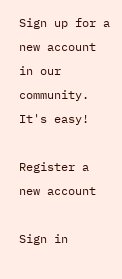Sign up for a new account in our community. It's easy!

Register a new account

Sign in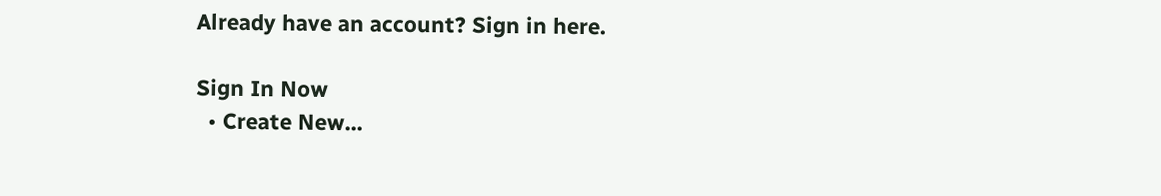Already have an account? Sign in here.

Sign In Now
  • Create New...